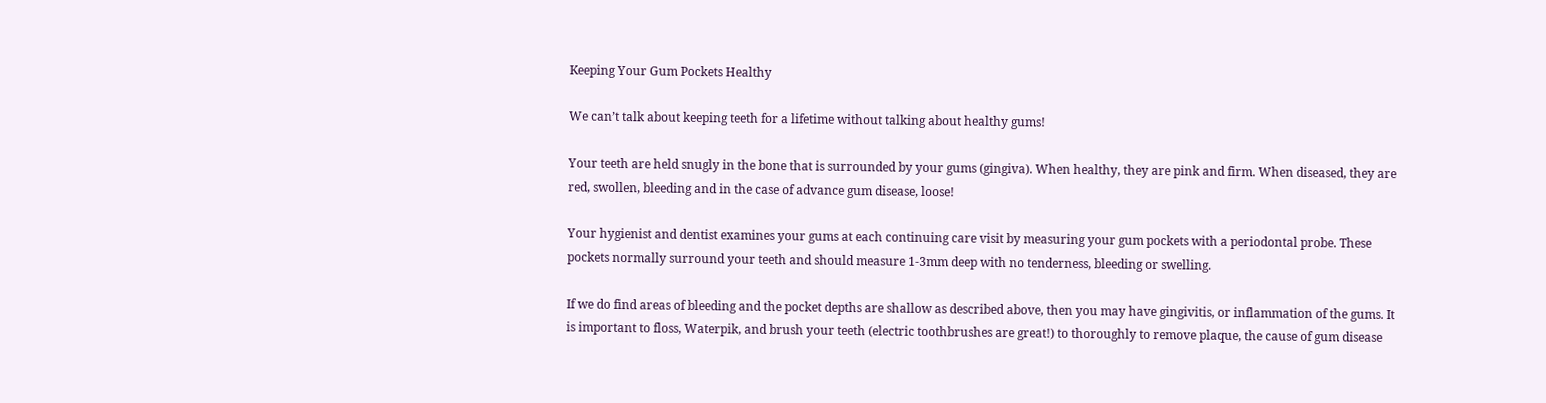Keeping Your Gum Pockets Healthy

We can’t talk about keeping teeth for a lifetime without talking about healthy gums!

Your teeth are held snugly in the bone that is surrounded by your gums (gingiva). When healthy, they are pink and firm. When diseased, they are red, swollen, bleeding and in the case of advance gum disease, loose!

Your hygienist and dentist examines your gums at each continuing care visit by measuring your gum pockets with a periodontal probe. These pockets normally surround your teeth and should measure 1-3mm deep with no tenderness, bleeding or swelling.

If we do find areas of bleeding and the pocket depths are shallow as described above, then you may have gingivitis, or inflammation of the gums. It is important to floss, Waterpik, and brush your teeth (electric toothbrushes are great!) to thoroughly to remove plaque, the cause of gum disease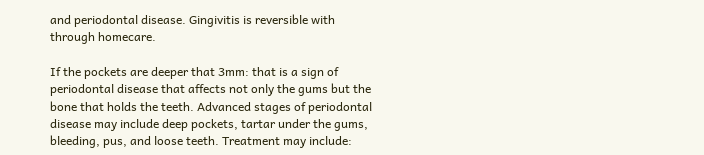and periodontal disease. Gingivitis is reversible with through homecare.

If the pockets are deeper that 3mm: that is a sign of periodontal disease that affects not only the gums but the bone that holds the teeth. Advanced stages of periodontal disease may include deep pockets, tartar under the gums, bleeding, pus, and loose teeth. Treatment may include: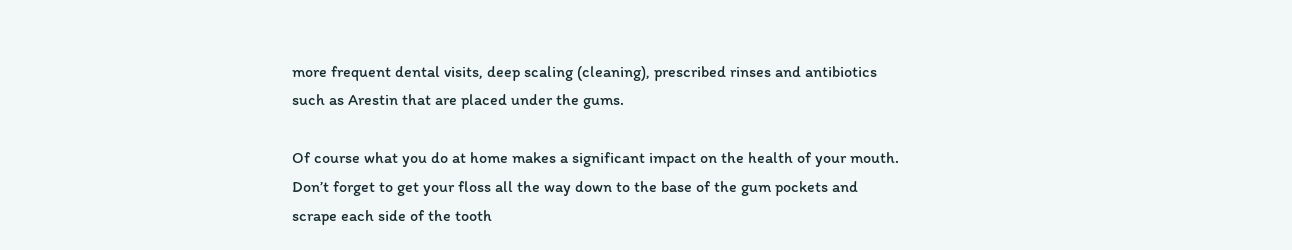more frequent dental visits, deep scaling (cleaning), prescribed rinses and antibiotics such as Arestin that are placed under the gums.

Of course what you do at home makes a significant impact on the health of your mouth. Don’t forget to get your floss all the way down to the base of the gum pockets and scrape each side of the tooth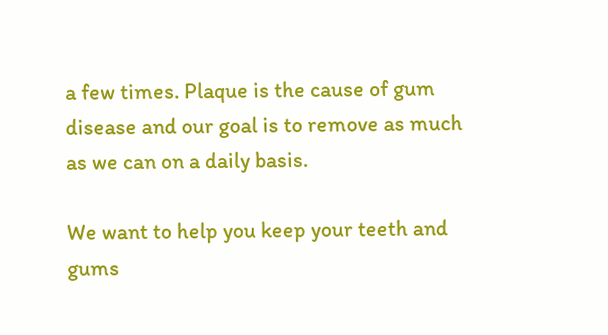a few times. Plaque is the cause of gum disease and our goal is to remove as much as we can on a daily basis.

We want to help you keep your teeth and gums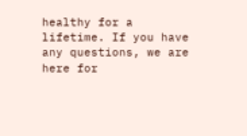healthy for a lifetime. If you have any questions, we are here for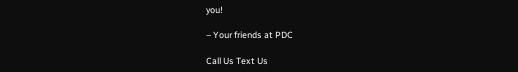you!

– Your friends at PDC

Call Us Text Us